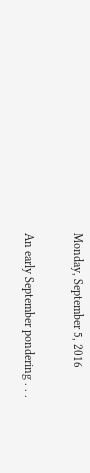Monday, September 5, 2016

An early September pondering . . .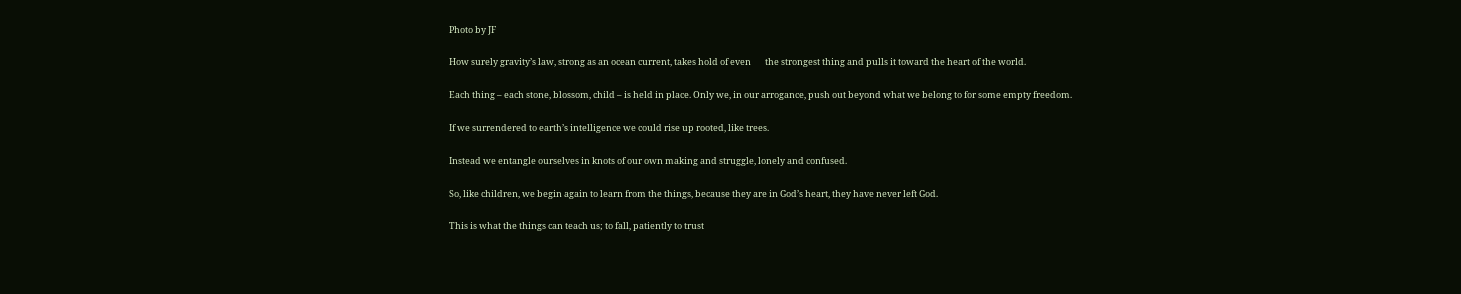Photo by JF

How surely gravity’s law, strong as an ocean current, takes hold of even       the strongest thing and pulls it toward the heart of the world.

Each thing – each stone, blossom, child – is held in place. Only we, in our arrogance, push out beyond what we belong to for some empty freedom.

If we surrendered to earth’s intelligence we could rise up rooted, like trees.

Instead we entangle ourselves in knots of our own making and struggle, lonely and confused.

So, like children, we begin again to learn from the things, because they are in God’s heart, they have never left God.

This is what the things can teach us; to fall, patiently to trust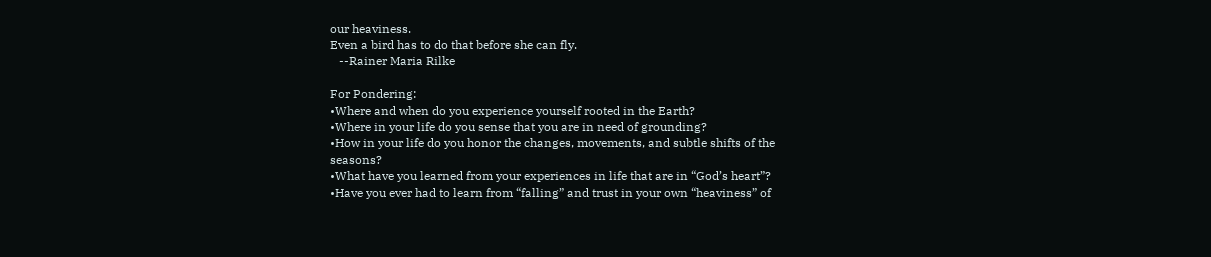our heaviness.
Even a bird has to do that before she can fly.
   --Rainer Maria Rilke

For Pondering:
•Where and when do you experience yourself rooted in the Earth?
•Where in your life do you sense that you are in need of grounding?
•How in your life do you honor the changes, movements, and subtle shifts of the seasons?
•What have you learned from your experiences in life that are in “God’s heart”?
•Have you ever had to learn from “falling” and trust in your own “heaviness” of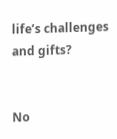life’s challenges and gifts?


No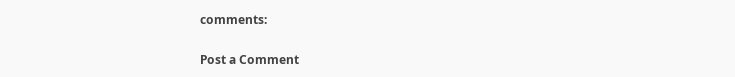comments:

Post a Comment